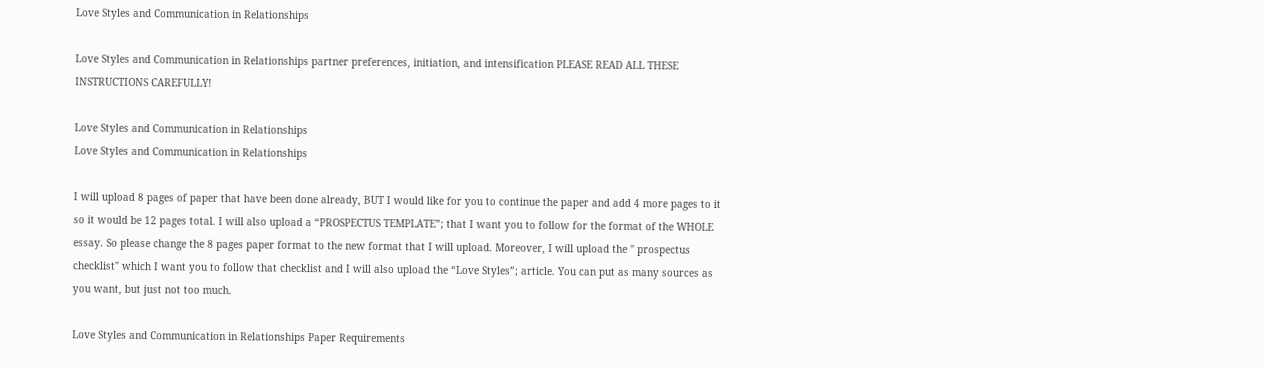Love Styles and Communication in Relationships

Love Styles and Communication in Relationships partner preferences, initiation, and intensification PLEASE READ ALL THESE INSTRUCTIONS CAREFULLY!

Love Styles and Communication in Relationships
Love Styles and Communication in Relationships

I will upload 8 pages of paper that have been done already, BUT I would like for you to continue the paper and add 4 more pages to it so it would be 12 pages total. I will also upload a “PROSPECTUS TEMPLATE”; that I want you to follow for the format of the WHOLE essay. So please change the 8 pages paper format to the new format that I will upload. Moreover, I will upload the " prospectus checklist" which I want you to follow that checklist and I will also upload the “Love Styles”; article. You can put as many sources as you want, but just not too much.

Love Styles and Communication in Relationships Paper Requirements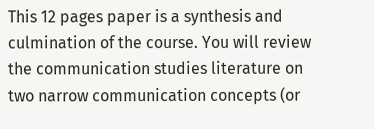This 12 pages paper is a synthesis and culmination of the course. You will review the communication studies literature on two narrow communication concepts (or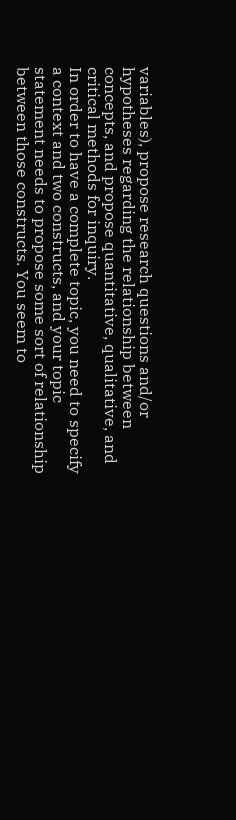variables), propose research questions and/or hypotheses regarding the relationship between concepts, and propose quantitative, qualitative, and critical methods for inquiry.
In order to have a complete topic, you need to specify a context and two constructs, and your topic statement needs to propose some sort of relationship
between those constructs. You seem to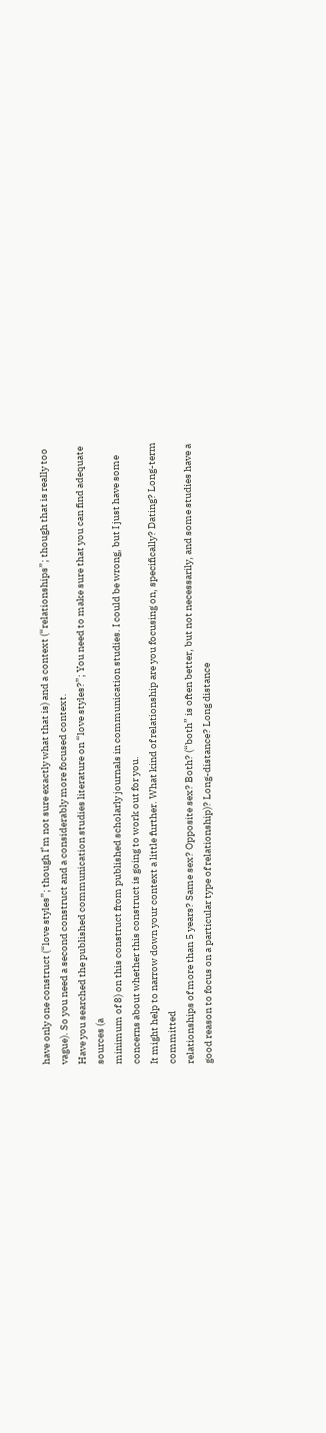have only one construct (“love styles”; though I’m not sure exactly what that is) and a context (“relationships”; though that is really too vague). So you need a second construct and a considerably more focused context.
Have you searched the published communication studies literature on “love styles?”; You need to make sure that you can find adequate sources (a
minimum of 8) on this construct from published scholarly journals in communication studies. I could be wrong, but I just have some concerns about whether this construct is going to work out for you.
It might help to narrow down your context a little further. What kind of relationship are you focusing on, specifically? Dating? Long-term committed
relationships of more than 5 years? Same sex? Opposite sex? Both? (“both” is often better, but not necessarily, and some studies have a good reason to focus on a particular type of relationship)? Long-distance? Long distance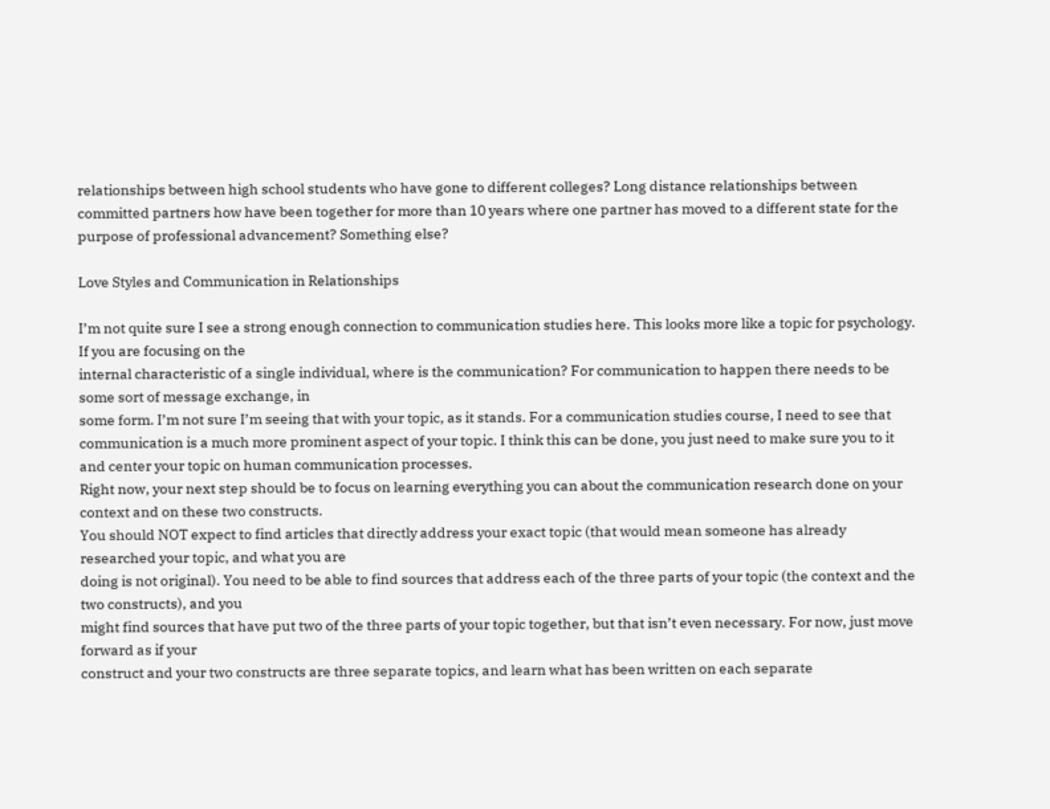relationships between high school students who have gone to different colleges? Long distance relationships between committed partners how have been together for more than 10 years where one partner has moved to a different state for the purpose of professional advancement? Something else?

Love Styles and Communication in Relationships

I’m not quite sure I see a strong enough connection to communication studies here. This looks more like a topic for psychology. If you are focusing on the
internal characteristic of a single individual, where is the communication? For communication to happen there needs to be some sort of message exchange, in
some form. I’m not sure I’m seeing that with your topic, as it stands. For a communication studies course, I need to see that communication is a much more prominent aspect of your topic. I think this can be done, you just need to make sure you to it and center your topic on human communication processes.
Right now, your next step should be to focus on learning everything you can about the communication research done on your context and on these two constructs.
You should NOT expect to find articles that directly address your exact topic (that would mean someone has already researched your topic, and what you are
doing is not original). You need to be able to find sources that address each of the three parts of your topic (the context and the two constructs), and you
might find sources that have put two of the three parts of your topic together, but that isn’t even necessary. For now, just move forward as if your
construct and your two constructs are three separate topics, and learn what has been written on each separate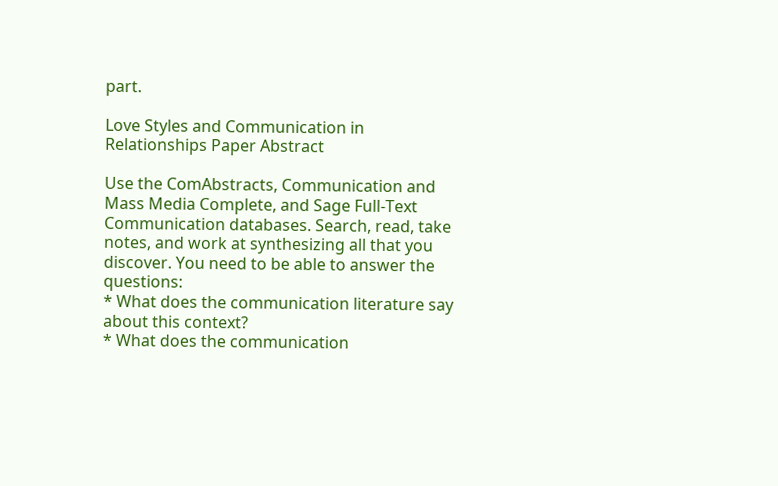part.

Love Styles and Communication in Relationships Paper Abstract

Use the ComAbstracts, Communication and Mass Media Complete, and Sage Full-Text Communication databases. Search, read, take notes, and work at synthesizing all that you discover. You need to be able to answer the questions:
* What does the communication literature say about this context?
* What does the communication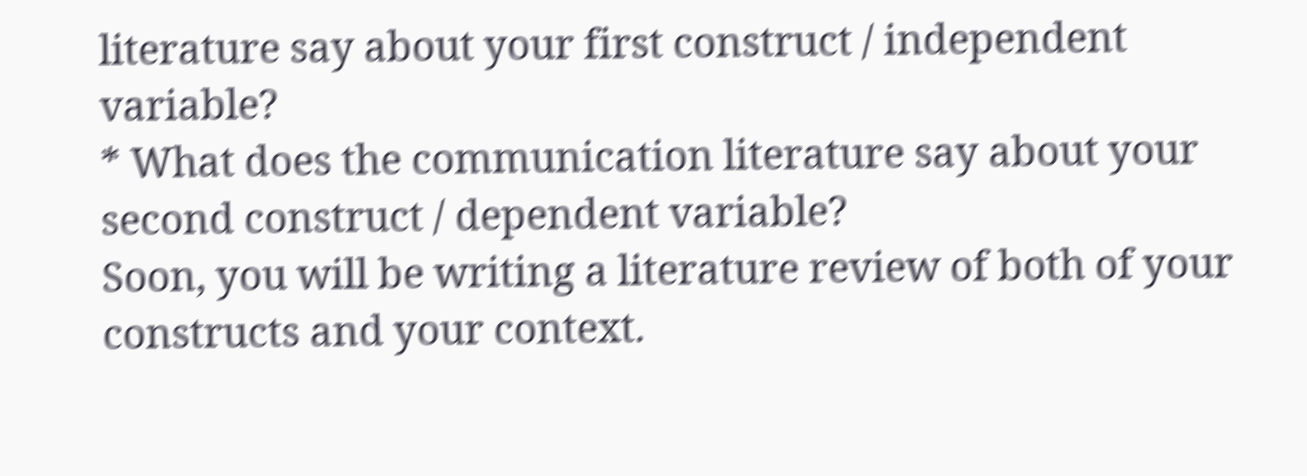literature say about your first construct / independent variable?
* What does the communication literature say about your second construct / dependent variable?
Soon, you will be writing a literature review of both of your constructs and your context.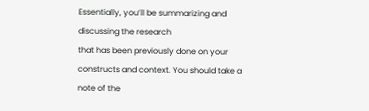Essentially, you’ll be summarizing and discussing the research
that has been previously done on your constructs and context. You should take a note of the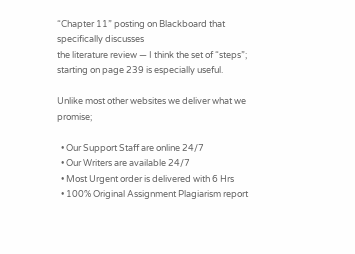“Chapter 11” posting on Blackboard that specifically discusses
the literature review — I think the set of “steps”; starting on page 239 is especially useful.

Unlike most other websites we deliver what we promise;

  • Our Support Staff are online 24/7
  • Our Writers are available 24/7
  • Most Urgent order is delivered with 6 Hrs
  • 100% Original Assignment Plagiarism report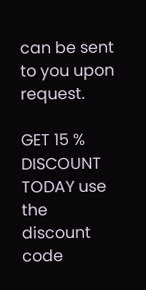can be sent to you upon request.

GET 15 % DISCOUNT TODAY use the discount code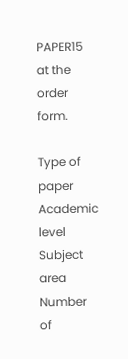PAPER15 at the order form.

Type of paper Academic level Subject area
Number of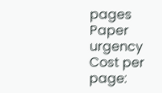pages Paper urgency Cost per page: